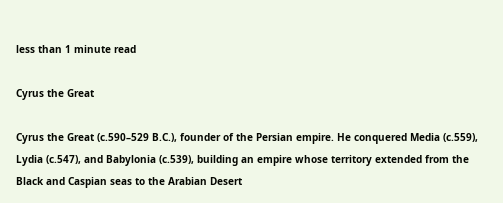less than 1 minute read

Cyrus the Great

Cyrus the Great (c.590–529 B.C.), founder of the Persian empire. He conquered Media (c.559), Lydia (c.547), and Babylonia (c.539), building an empire whose territory extended from the Black and Caspian seas to the Arabian Desert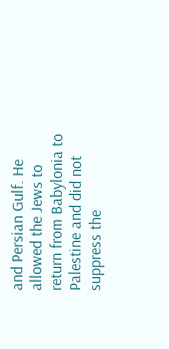and Persian Gulf. He allowed the Jews to return from Babylonia to Palestine and did not suppress the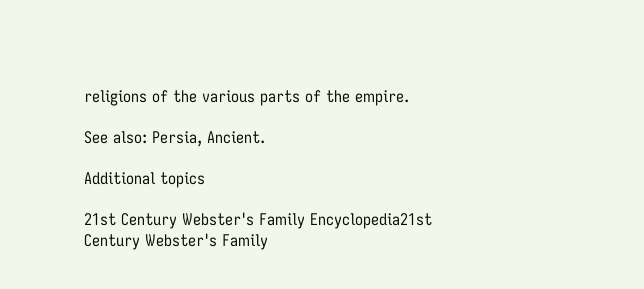religions of the various parts of the empire.

See also: Persia, Ancient.

Additional topics

21st Century Webster's Family Encyclopedia21st Century Webster's Family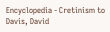Encyclopedia - Cretinism to Davis, David